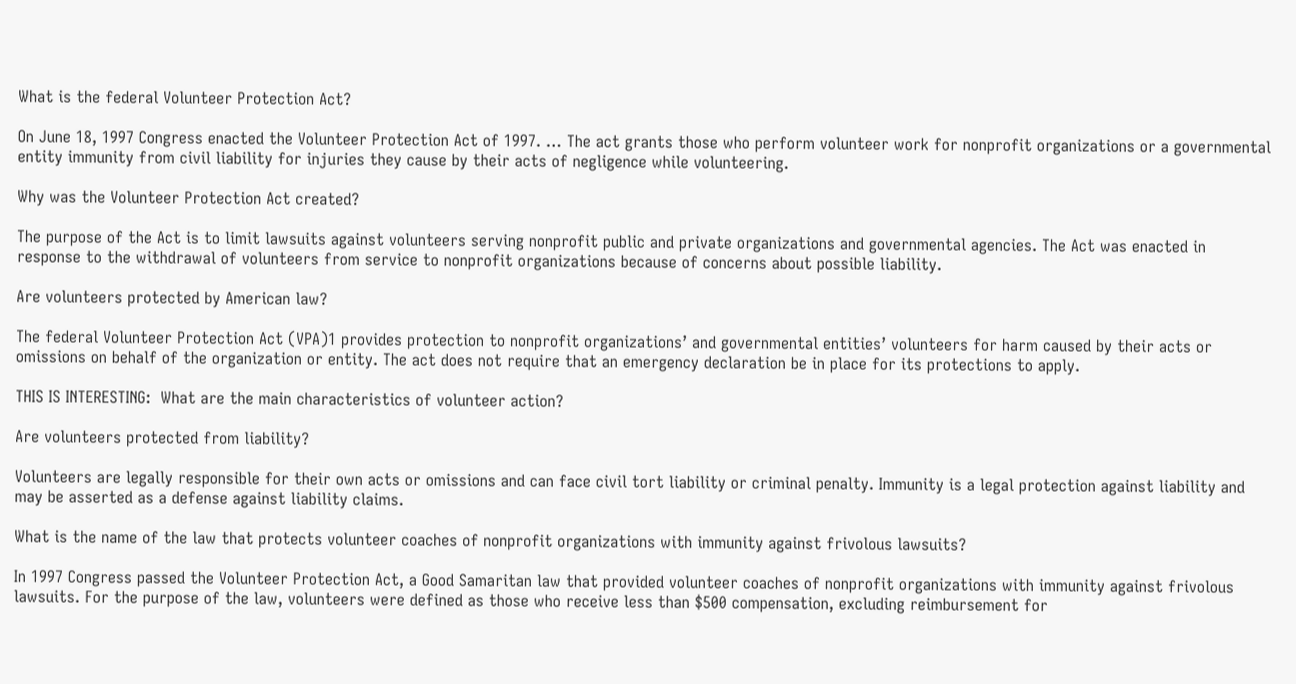What is the federal Volunteer Protection Act?

On June 18, 1997 Congress enacted the Volunteer Protection Act of 1997. … The act grants those who perform volunteer work for nonprofit organizations or a governmental entity immunity from civil liability for injuries they cause by their acts of negligence while volunteering.

Why was the Volunteer Protection Act created?

The purpose of the Act is to limit lawsuits against volunteers serving nonprofit public and private organizations and governmental agencies. The Act was enacted in response to the withdrawal of volunteers from service to nonprofit organizations because of concerns about possible liability.

Are volunteers protected by American law?

The federal Volunteer Protection Act (VPA)1 provides protection to nonprofit organizations’ and governmental entities’ volunteers for harm caused by their acts or omissions on behalf of the organization or entity. The act does not require that an emergency declaration be in place for its protections to apply.

THIS IS INTERESTING:  What are the main characteristics of volunteer action?

Are volunteers protected from liability?

Volunteers are legally responsible for their own acts or omissions and can face civil tort liability or criminal penalty. Immunity is a legal protection against liability and may be asserted as a defense against liability claims.

What is the name of the law that protects volunteer coaches of nonprofit organizations with immunity against frivolous lawsuits?

In 1997 Congress passed the Volunteer Protection Act, a Good Samaritan law that provided volunteer coaches of nonprofit organizations with immunity against frivolous lawsuits. For the purpose of the law, volunteers were defined as those who receive less than $500 compensation, excluding reimbursement for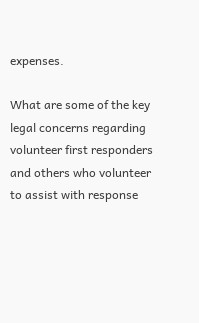expenses.

What are some of the key legal concerns regarding volunteer first responders and others who volunteer to assist with response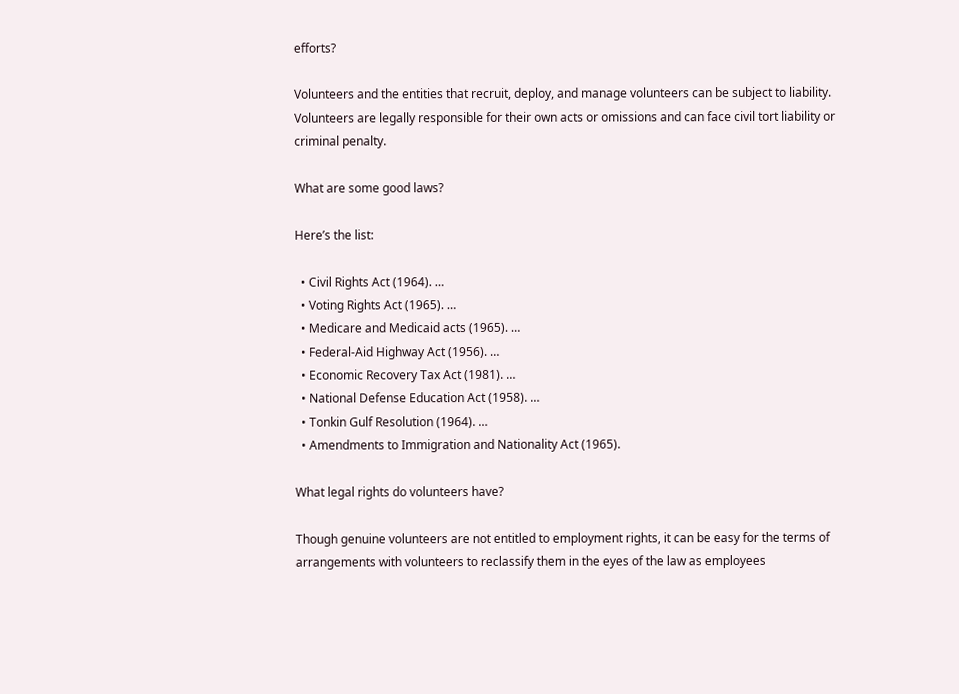efforts?

Volunteers and the entities that recruit, deploy, and manage volunteers can be subject to liability. Volunteers are legally responsible for their own acts or omissions and can face civil tort liability or criminal penalty.

What are some good laws?

Here’s the list:

  • Civil Rights Act (1964). …
  • Voting Rights Act (1965). …
  • Medicare and Medicaid acts (1965). …
  • Federal-Aid Highway Act (1956). …
  • Economic Recovery Tax Act (1981). …
  • National Defense Education Act (1958). …
  • Tonkin Gulf Resolution (1964). …
  • Amendments to Immigration and Nationality Act (1965).

What legal rights do volunteers have?

Though genuine volunteers are not entitled to employment rights, it can be easy for the terms of arrangements with volunteers to reclassify them in the eyes of the law as employees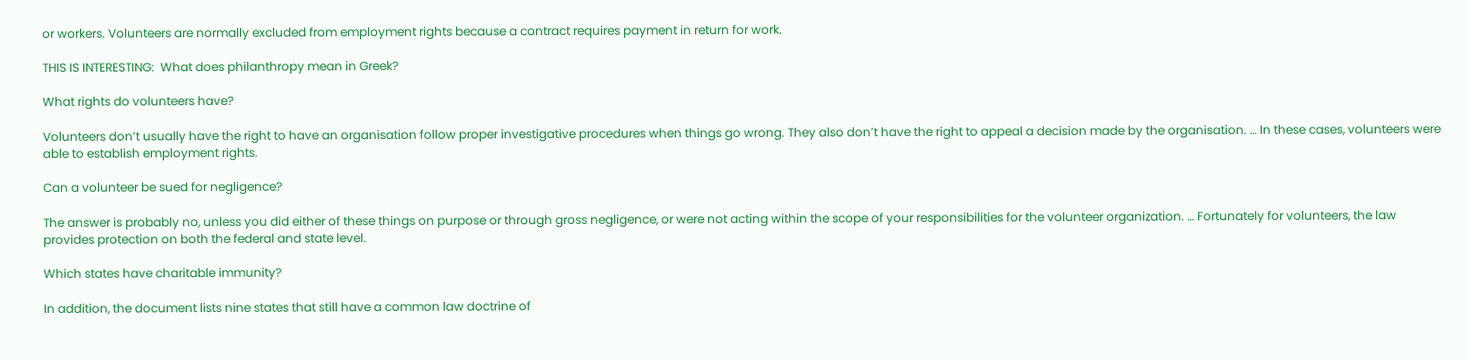or workers. Volunteers are normally excluded from employment rights because a contract requires payment in return for work.

THIS IS INTERESTING:  What does philanthropy mean in Greek?

What rights do volunteers have?

Volunteers don’t usually have the right to have an organisation follow proper investigative procedures when things go wrong. They also don’t have the right to appeal a decision made by the organisation. … In these cases, volunteers were able to establish employment rights.

Can a volunteer be sued for negligence?

The answer is probably no, unless you did either of these things on purpose or through gross negligence, or were not acting within the scope of your responsibilities for the volunteer organization. … Fortunately for volunteers, the law provides protection on both the federal and state level.

Which states have charitable immunity?

In addition, the document lists nine states that still have a common law doctrine of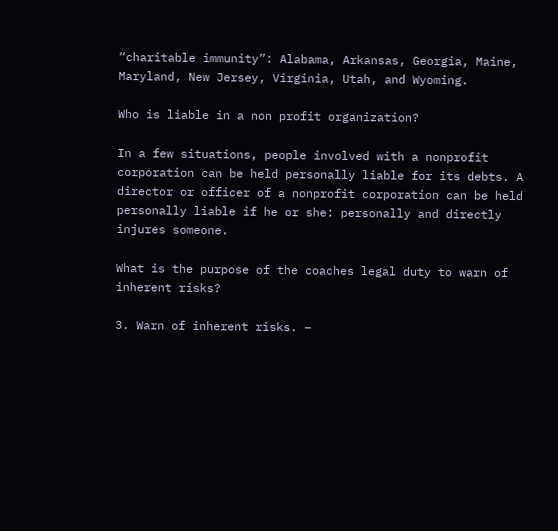“charitable immunity”: Alabama, Arkansas, Georgia, Maine, Maryland, New Jersey, Virginia, Utah, and Wyoming.

Who is liable in a non profit organization?

In a few situations, people involved with a nonprofit corporation can be held personally liable for its debts. A director or officer of a nonprofit corporation can be held personally liable if he or she: personally and directly injures someone.

What is the purpose of the coaches legal duty to warn of inherent risks?

3. Warn of inherent risks. –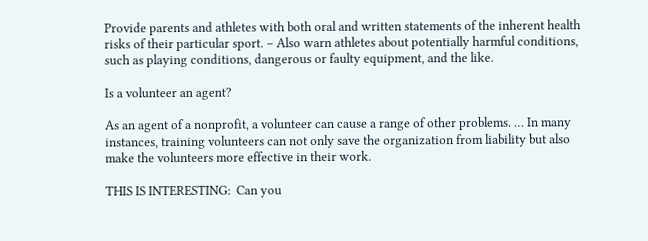Provide parents and athletes with both oral and written statements of the inherent health risks of their particular sport. – Also warn athletes about potentially harmful conditions, such as playing conditions, dangerous or faulty equipment, and the like.

Is a volunteer an agent?

As an agent of a nonprofit, a volunteer can cause a range of other problems. … In many instances, training volunteers can not only save the organization from liability but also make the volunteers more effective in their work.

THIS IS INTERESTING:  Can you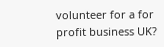volunteer for a for profit business UK?